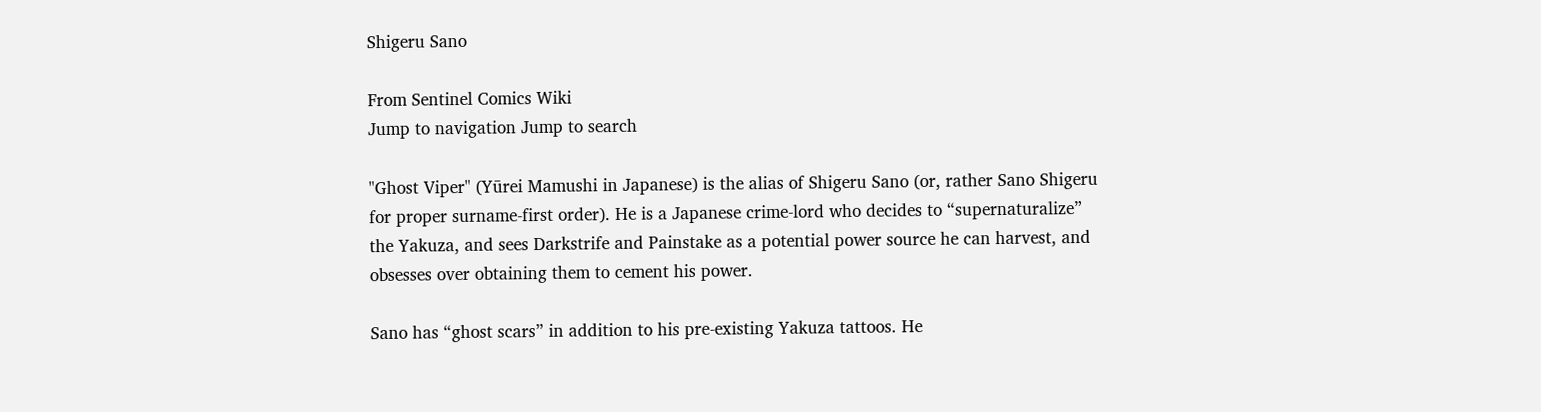Shigeru Sano

From Sentinel Comics Wiki
Jump to navigation Jump to search

"Ghost Viper" (Yūrei Mamushi in Japanese) is the alias of Shigeru Sano (or, rather Sano Shigeru for proper surname-first order). He is a Japanese crime-lord who decides to “supernaturalize” the Yakuza, and sees Darkstrife and Painstake as a potential power source he can harvest, and obsesses over obtaining them to cement his power.

Sano has “ghost scars” in addition to his pre-existing Yakuza tattoos. He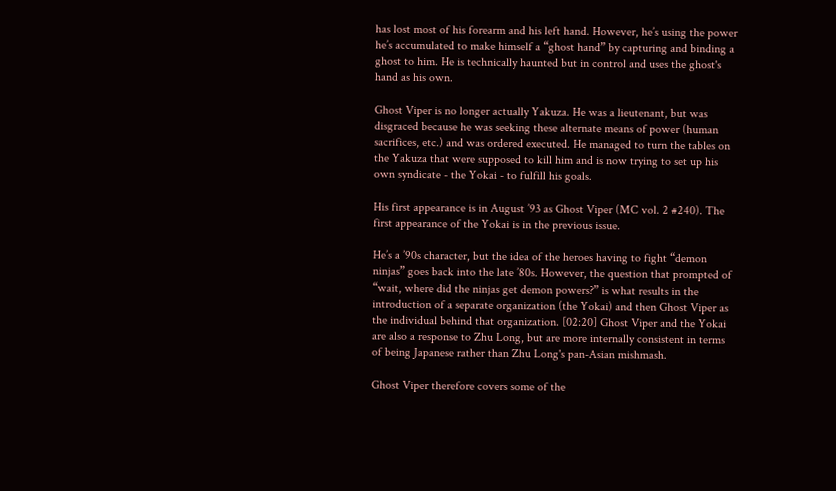has lost most of his forearm and his left hand. However, he’s using the power he’s accumulated to make himself a “ghost hand” by capturing and binding a ghost to him. He is technically haunted but in control and uses the ghost's hand as his own.

Ghost Viper is no longer actually Yakuza. He was a lieutenant, but was disgraced because he was seeking these alternate means of power (human sacrifices, etc.) and was ordered executed. He managed to turn the tables on the Yakuza that were supposed to kill him and is now trying to set up his own syndicate - the Yokai - to fulfill his goals.

His first appearance is in August ’93 as Ghost Viper (MC vol. 2 #240). The first appearance of the Yokai is in the previous issue.

He’s a ’90s character, but the idea of the heroes having to fight “demon ninjas” goes back into the late ’80s. However, the question that prompted of “wait, where did the ninjas get demon powers?” is what results in the introduction of a separate organization (the Yokai) and then Ghost Viper as the individual behind that organization. [02:20] Ghost Viper and the Yokai are also a response to Zhu Long, but are more internally consistent in terms of being Japanese rather than Zhu Long's pan-Asian mishmash.

Ghost Viper therefore covers some of the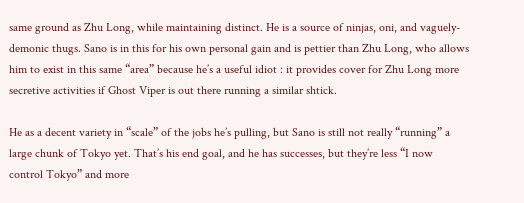same ground as Zhu Long, while maintaining distinct. He is a source of ninjas, oni, and vaguely-demonic thugs. Sano is in this for his own personal gain and is pettier than Zhu Long, who allows him to exist in this same “area” because he’s a useful idiot : it provides cover for Zhu Long more secretive activities if Ghost Viper is out there running a similar shtick.

He as a decent variety in “scale” of the jobs he’s pulling, but Sano is still not really “running” a large chunk of Tokyo yet. That’s his end goal, and he has successes, but they’re less “I now control Tokyo” and more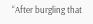“After burgling that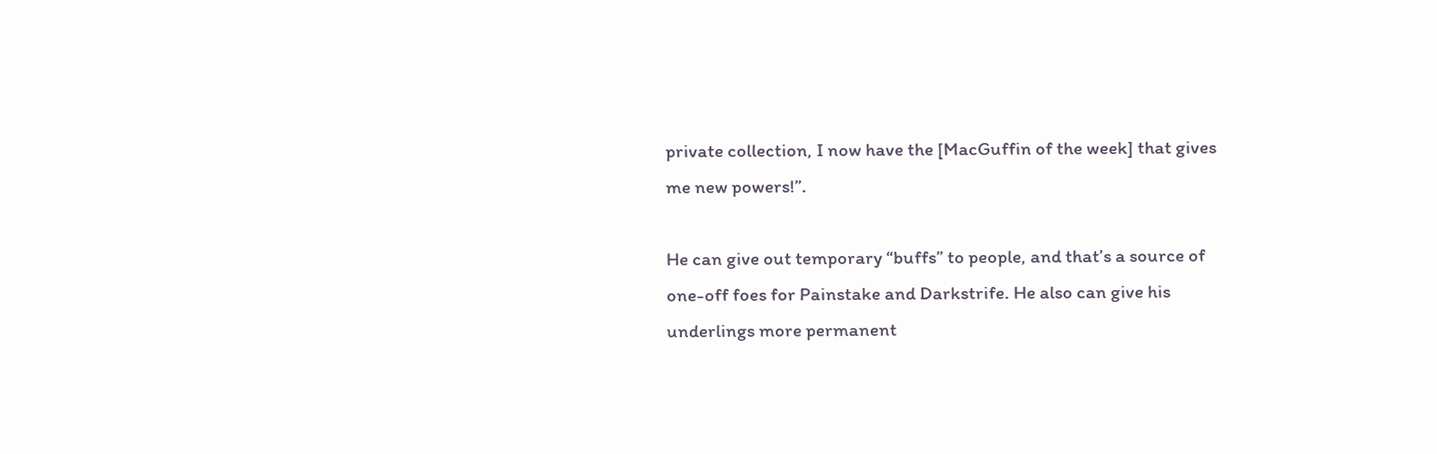private collection, I now have the [MacGuffin of the week] that gives me new powers!”.

He can give out temporary “buffs” to people, and that’s a source of one-off foes for Painstake and Darkstrife. He also can give his underlings more permanent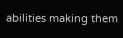abilities making them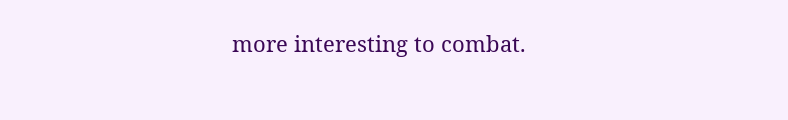more interesting to combat.